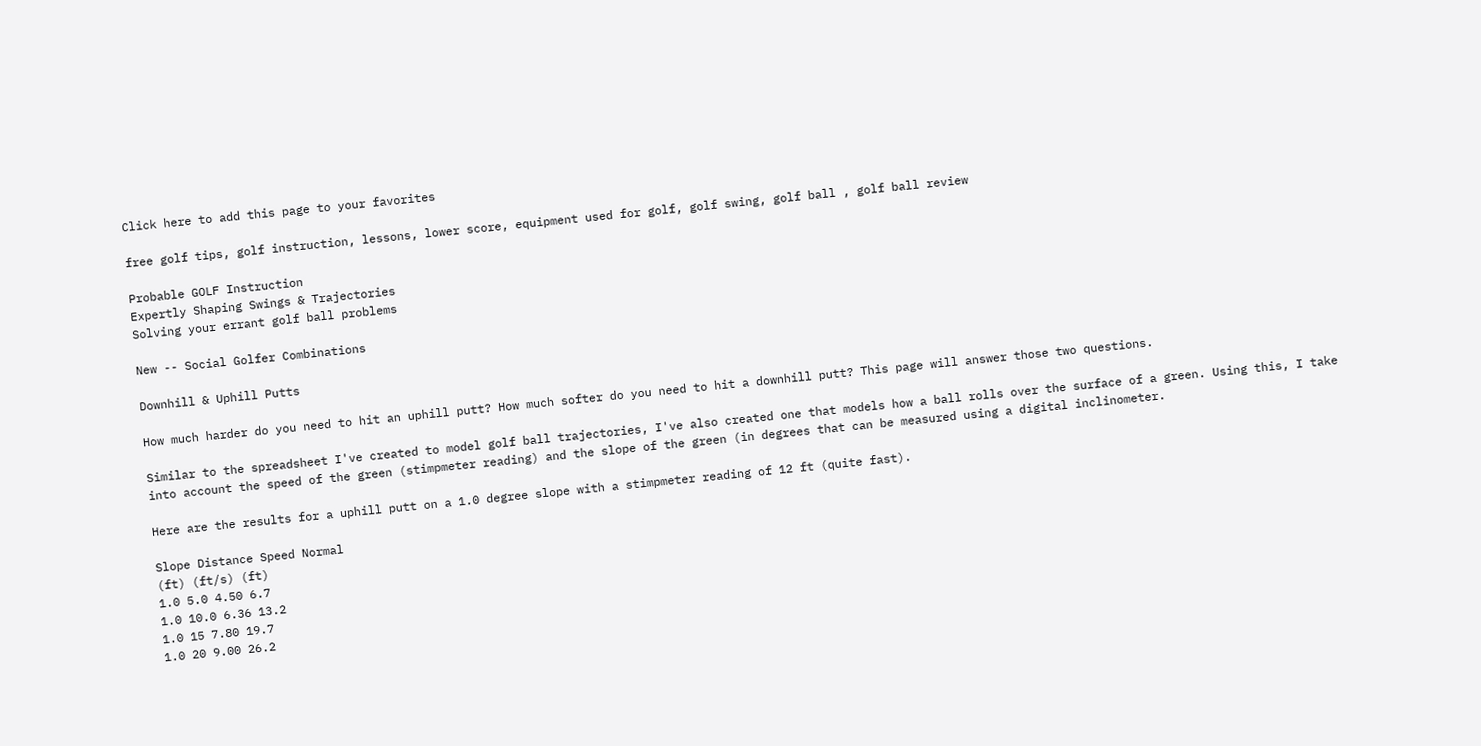Click here to add this page to your favorites

free golf tips, golf instruction, lessons, lower score, equipment used for golf, golf swing, golf ball , golf ball review

Probable GOLF Instruction
Expertly Shaping Swings & Trajectories
Solving your errant golf ball problems

New -- Social Golfer Combinations

Downhill & Uphill Putts

How much harder do you need to hit an uphill putt? How much softer do you need to hit a downhill putt? This page will answer those two questions.

Similar to the spreadsheet I've created to model golf ball trajectories, I've also created one that models how a ball rolls over the surface of a green. Using this, I take into account the speed of the green (stimpmeter reading) and the slope of the green (in degrees that can be measured using a digital inclinometer.

Here are the results for a uphill putt on a 1.0 degree slope with a stimpmeter reading of 12 ft (quite fast).

Slope Distance Speed Normal
(ft) (ft/s) (ft)
1.0 5.0 4.50 6.7
1.0 10.0 6.36 13.2
1.0 15 7.80 19.7
1.0 20 9.00 26.2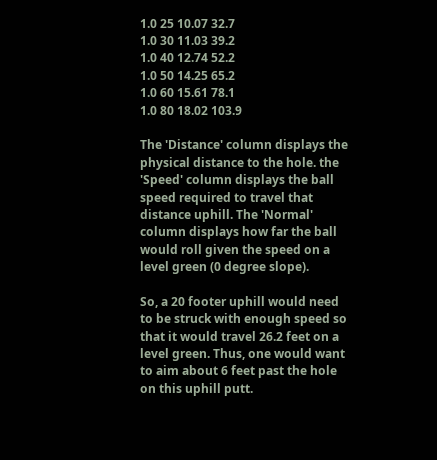1.0 25 10.07 32.7
1.0 30 11.03 39.2
1.0 40 12.74 52.2
1.0 50 14.25 65.2
1.0 60 15.61 78.1
1.0 80 18.02 103.9

The 'Distance' column displays the physical distance to the hole. the 'Speed' column displays the ball speed required to travel that distance uphill. The 'Normal' column displays how far the ball would roll given the speed on a level green (0 degree slope).

So, a 20 footer uphill would need to be struck with enough speed so that it would travel 26.2 feet on a level green. Thus, one would want to aim about 6 feet past the hole on this uphill putt.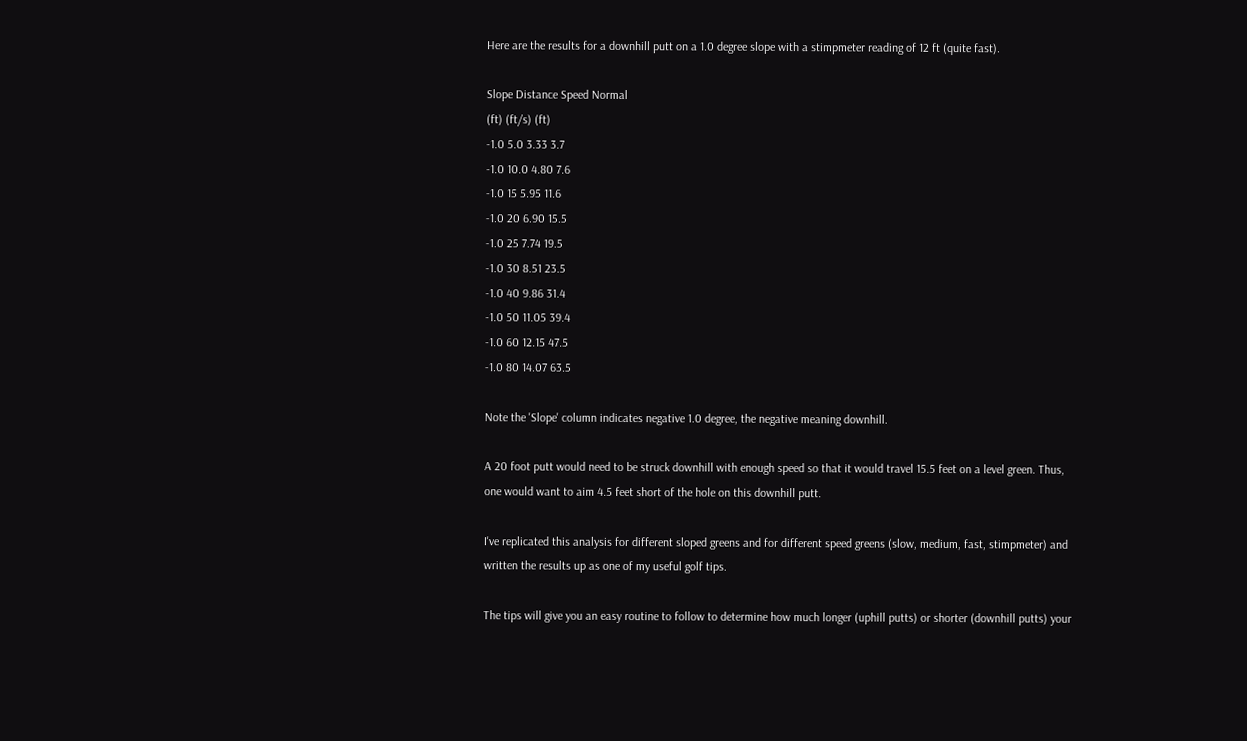Here are the results for a downhill putt on a 1.0 degree slope with a stimpmeter reading of 12 ft (quite fast).

Slope Distance Speed Normal
(ft) (ft/s) (ft)
-1.0 5.0 3.33 3.7
-1.0 10.0 4.80 7.6
-1.0 15 5.95 11.6
-1.0 20 6.90 15.5
-1.0 25 7.74 19.5
-1.0 30 8.51 23.5
-1.0 40 9.86 31.4
-1.0 50 11.05 39.4
-1.0 60 12.15 47.5
-1.0 80 14.07 63.5

Note the 'Slope' column indicates negative 1.0 degree, the negative meaning downhill.

A 20 foot putt would need to be struck downhill with enough speed so that it would travel 15.5 feet on a level green. Thus, one would want to aim 4.5 feet short of the hole on this downhill putt.

I've replicated this analysis for different sloped greens and for different speed greens (slow, medium, fast, stimpmeter) and written the results up as one of my useful golf tips.

The tips will give you an easy routine to follow to determine how much longer (uphill putts) or shorter (downhill putts) your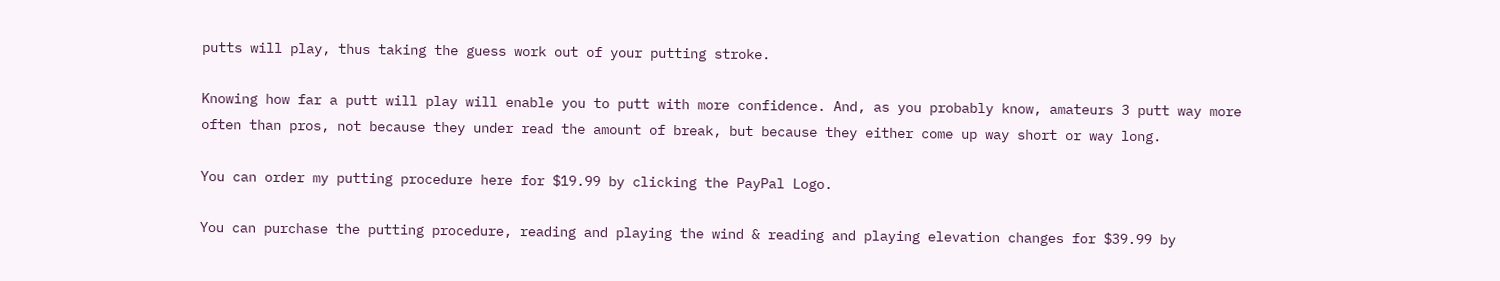putts will play, thus taking the guess work out of your putting stroke.

Knowing how far a putt will play will enable you to putt with more confidence. And, as you probably know, amateurs 3 putt way more often than pros, not because they under read the amount of break, but because they either come up way short or way long.

You can order my putting procedure here for $19.99 by clicking the PayPal Logo.

You can purchase the putting procedure, reading and playing the wind & reading and playing elevation changes for $39.99 by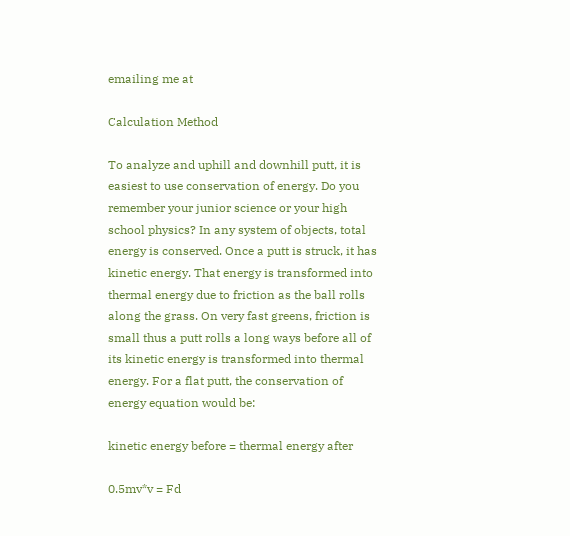emailing me at

Calculation Method

To analyze and uphill and downhill putt, it is easiest to use conservation of energy. Do you remember your junior science or your high school physics? In any system of objects, total energy is conserved. Once a putt is struck, it has kinetic energy. That energy is transformed into thermal energy due to friction as the ball rolls along the grass. On very fast greens, friction is small thus a putt rolls a long ways before all of its kinetic energy is transformed into thermal energy. For a flat putt, the conservation of energy equation would be:

kinetic energy before = thermal energy after

0.5mv*v = Fd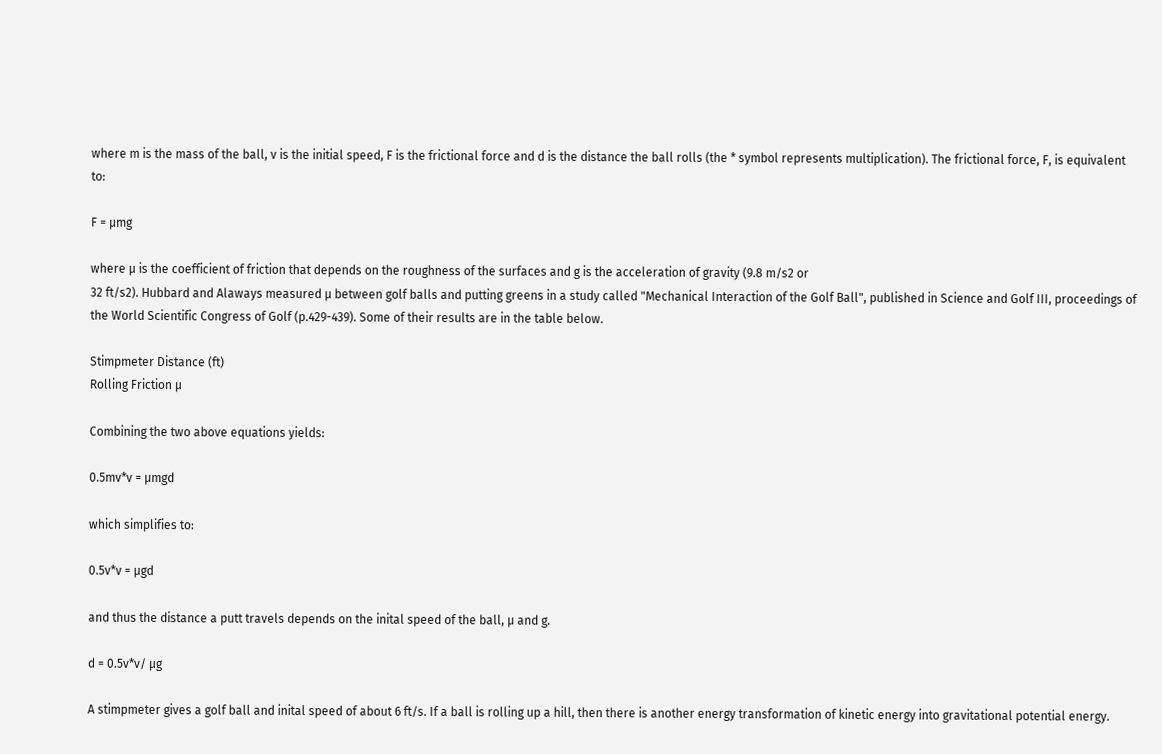where m is the mass of the ball, v is the initial speed, F is the frictional force and d is the distance the ball rolls (the * symbol represents multiplication). The frictional force, F, is equivalent to:

F = µmg

where µ is the coefficient of friction that depends on the roughness of the surfaces and g is the acceleration of gravity (9.8 m/s2 or
32 ft/s2). Hubbard and Alaways measured µ between golf balls and putting greens in a study called "Mechanical Interaction of the Golf Ball", published in Science and Golf III, proceedings of the World Scientific Congress of Golf (p.429-439). Some of their results are in the table below.

Stimpmeter Distance (ft)
Rolling Friction µ

Combining the two above equations yields:

0.5mv*v = µmgd

which simplifies to:

0.5v*v = µgd

and thus the distance a putt travels depends on the inital speed of the ball, µ and g.

d = 0.5v*v/ µg

A stimpmeter gives a golf ball and inital speed of about 6 ft/s. If a ball is rolling up a hill, then there is another energy transformation of kinetic energy into gravitational potential energy.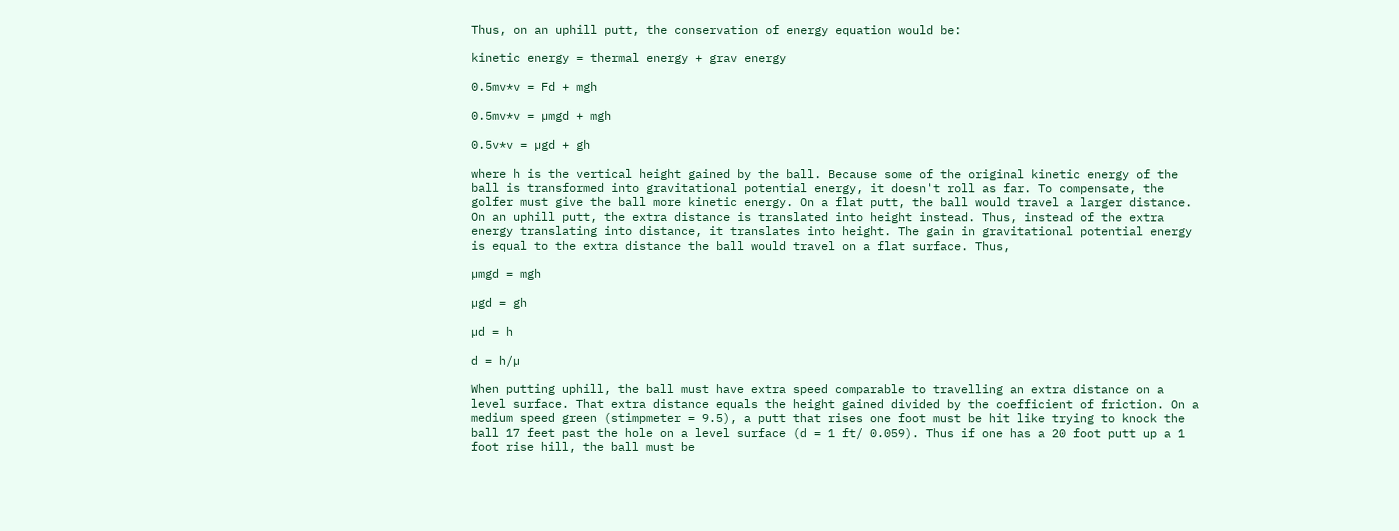Thus, on an uphill putt, the conservation of energy equation would be:

kinetic energy = thermal energy + grav energy

0.5mv*v = Fd + mgh

0.5mv*v = µmgd + mgh

0.5v*v = µgd + gh

where h is the vertical height gained by the ball. Because some of the original kinetic energy of the ball is transformed into gravitational potential energy, it doesn't roll as far. To compensate, the golfer must give the ball more kinetic energy. On a flat putt, the ball would travel a larger distance. On an uphill putt, the extra distance is translated into height instead. Thus, instead of the extra energy translating into distance, it translates into height. The gain in gravitational potential energy is equal to the extra distance the ball would travel on a flat surface. Thus,

µmgd = mgh

µgd = gh

µd = h

d = h/µ

When putting uphill, the ball must have extra speed comparable to travelling an extra distance on a level surface. That extra distance equals the height gained divided by the coefficient of friction. On a medium speed green (stimpmeter = 9.5), a putt that rises one foot must be hit like trying to knock the ball 17 feet past the hole on a level surface (d = 1 ft/ 0.059). Thus if one has a 20 foot putt up a 1 foot rise hill, the ball must be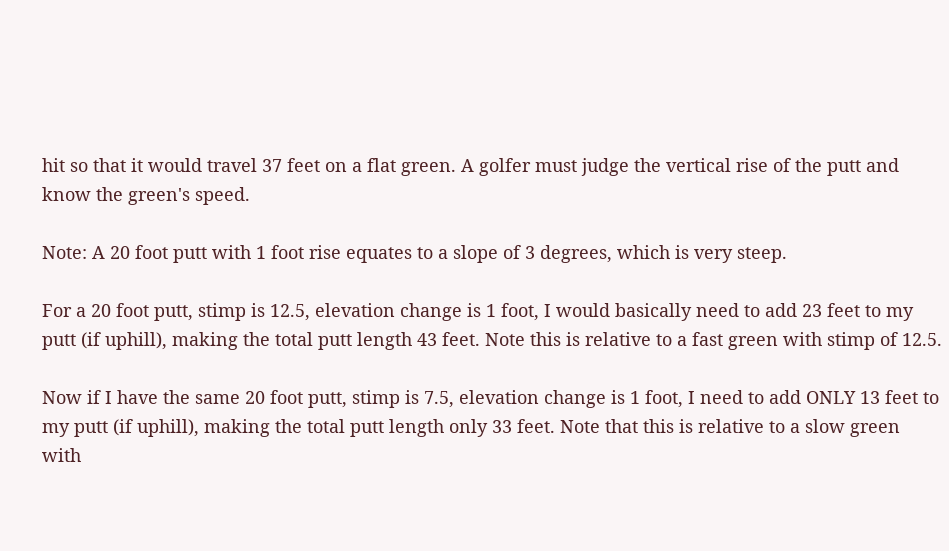hit so that it would travel 37 feet on a flat green. A golfer must judge the vertical rise of the putt and know the green's speed.

Note: A 20 foot putt with 1 foot rise equates to a slope of 3 degrees, which is very steep.

For a 20 foot putt, stimp is 12.5, elevation change is 1 foot, I would basically need to add 23 feet to my putt (if uphill), making the total putt length 43 feet. Note this is relative to a fast green with stimp of 12.5.

Now if I have the same 20 foot putt, stimp is 7.5, elevation change is 1 foot, I need to add ONLY 13 feet to my putt (if uphill), making the total putt length only 33 feet. Note that this is relative to a slow green with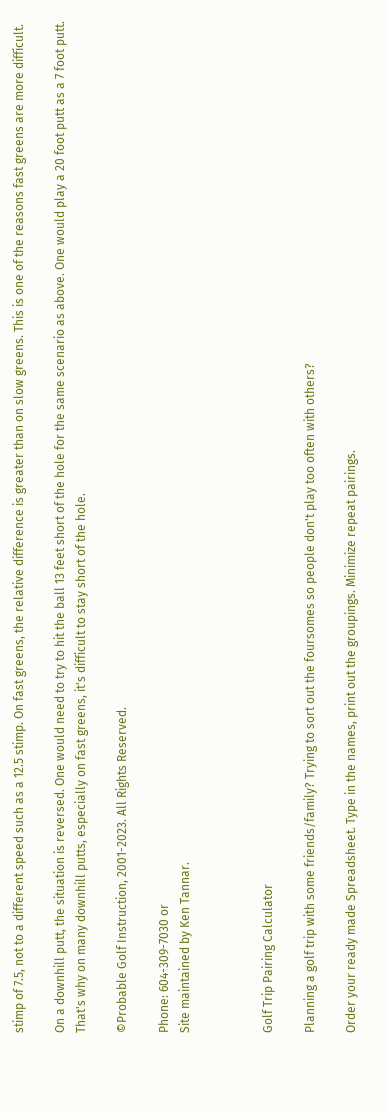stimp of 7.5, not to a different speed such as a 12.5 stimp. On fast greens, the relative difference is greater than on slow greens. This is one of the reasons fast greens are more difficult.

On a downhill putt, the situation is reversed. One would need to try to hit the ball 13 feet short of the hole for the same scenario as above. One would play a 20 foot putt as a 7 foot putt. That's why on many downhill putts, especially on fast greens, it's difficult to stay short of the hole.

©Probable Golf Instruction, 2001-2023. All Rights Reserved.

Phone: 604-309-7030 or
Site maintained by Ken Tannar.



Golf Trip Pairing Calculator

Planning a golf trip with some friends/family? Trying to sort out the foursomes so people don't play too often with others?

Order your ready made Spreadsheet. Type in the names, print out the groupings. Minimize repeat pairings.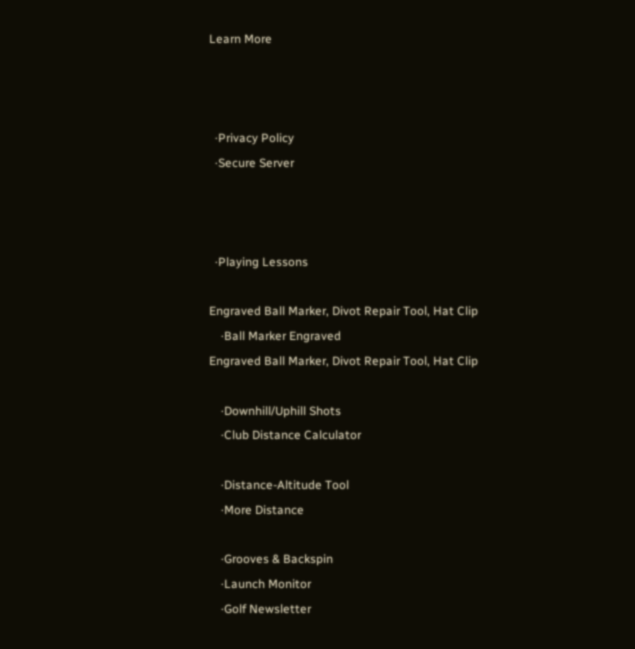Learn More



  ·Privacy Policy
  ·Secure Server



  ·Playing Lessons

Engraved Ball Marker, Divot Repair Tool, Hat Clip
    ·Ball Marker Engraved
Engraved Ball Marker, Divot Repair Tool, Hat Clip

    ·Downhill/Uphill Shots
    ·Club Distance Calculator

    ·Distance-Altitude Tool
    ·More Distance

    ·Grooves & Backspin
    ·Launch Monitor
    ·Golf Newsletter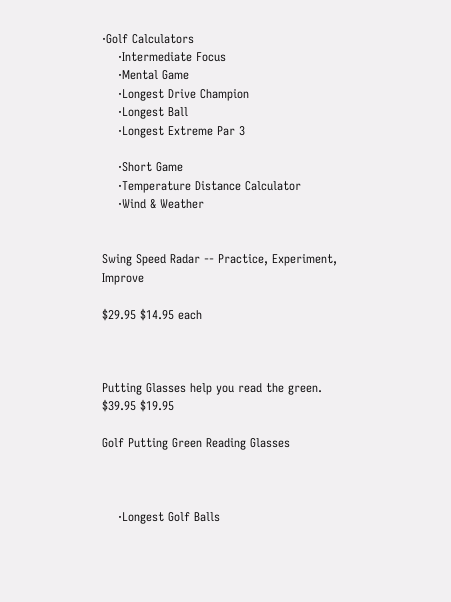·Golf Calculators
    ·Intermediate Focus
    ·Mental Game
    ·Longest Drive Champion
    ·Longest Ball
    ·Longest Extreme Par 3

    ·Short Game
    ·Temperature Distance Calculator
    ·Wind & Weather


Swing Speed Radar -- Practice, Experiment, Improve

$29.95 $14.95 each



Putting Glasses help you read the green. $39.95 $19.95

Golf Putting Green Reading Glasses



    ·Longest Golf Balls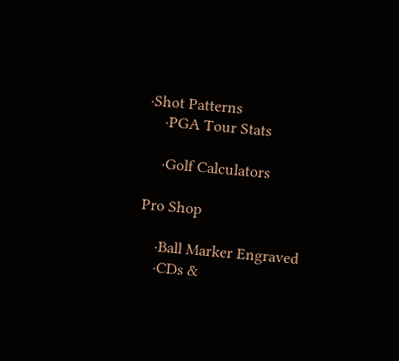·Shot Patterns
    ·PGA Tour Stats

    ·Golf Calculators

Pro Shop

    ·Ball Marker Engraved
    ·CDs &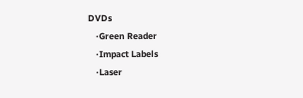DVDs
    ·Green Reader
    ·Impact Labels
    ·Laser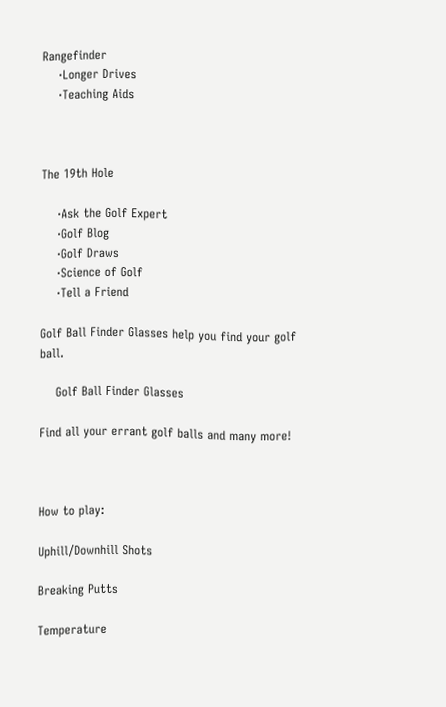Rangefinder
    ·Longer Drives
    ·Teaching Aids



The 19th Hole

    ·Ask the Golf Expert
    ·Golf Blog
    ·Golf Draws
    ·Science of Golf
    ·Tell a Friend

Golf Ball Finder Glasses help you find your golf ball.

    Golf Ball Finder Glasses

Find all your errant golf balls and many more!



How to play:

Uphill/Downhill Shots

Breaking Putts

Temperature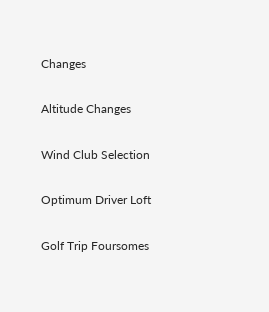Changes

Altitude Changes

Wind Club Selection

Optimum Driver Loft

Golf Trip Foursomes